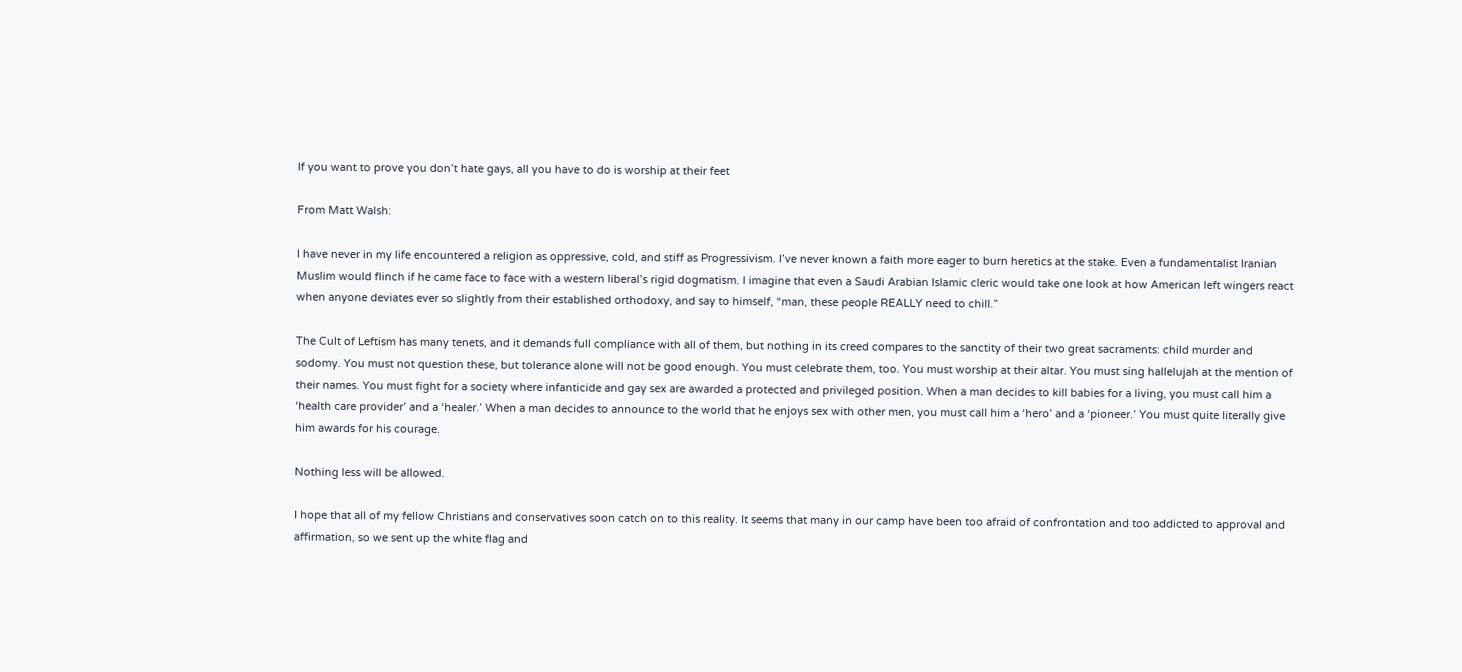If you want to prove you don’t hate gays, all you have to do is worship at their feet

From Matt Walsh:

I have never in my life encountered a religion as oppressive, cold, and stiff as Progressivism. I’ve never known a faith more eager to burn heretics at the stake. Even a fundamentalist Iranian Muslim would flinch if he came face to face with a western liberal’s rigid dogmatism. I imagine that even a Saudi Arabian Islamic cleric would take one look at how American left wingers react when anyone deviates ever so slightly from their established orthodoxy, and say to himself, “man, these people REALLY need to chill.”

The Cult of Leftism has many tenets, and it demands full compliance with all of them, but nothing in its creed compares to the sanctity of their two great sacraments: child murder and sodomy. You must not question these, but tolerance alone will not be good enough. You must celebrate them, too. You must worship at their altar. You must sing hallelujah at the mention of their names. You must fight for a society where infanticide and gay sex are awarded a protected and privileged position. When a man decides to kill babies for a living, you must call him a ‘health care provider’ and a ‘healer.’ When a man decides to announce to the world that he enjoys sex with other men, you must call him a ‘hero’ and a ‘pioneer.’ You must quite literally give him awards for his courage.

Nothing less will be allowed.

I hope that all of my fellow Christians and conservatives soon catch on to this reality. It seems that many in our camp have been too afraid of confrontation and too addicted to approval and affirmation, so we sent up the white flag and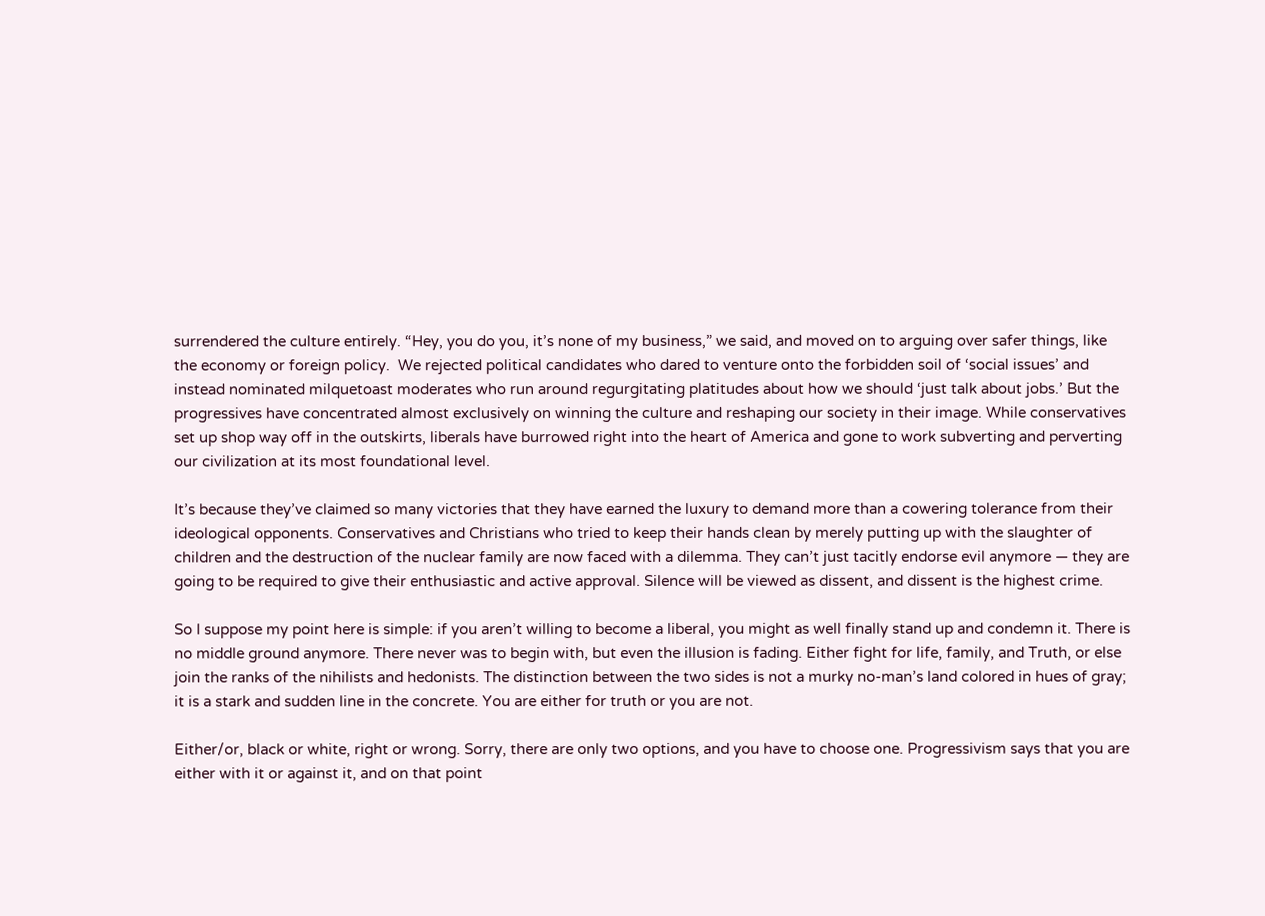surrendered the culture entirely. “Hey, you do you, it’s none of my business,” we said, and moved on to arguing over safer things, like the economy or foreign policy.  We rejected political candidates who dared to venture onto the forbidden soil of ‘social issues’ and instead nominated milquetoast moderates who run around regurgitating platitudes about how we should ‘just talk about jobs.’ But the progressives have concentrated almost exclusively on winning the culture and reshaping our society in their image. While conservatives set up shop way off in the outskirts, liberals have burrowed right into the heart of America and gone to work subverting and perverting our civilization at its most foundational level.

It’s because they’ve claimed so many victories that they have earned the luxury to demand more than a cowering tolerance from their ideological opponents. Conservatives and Christians who tried to keep their hands clean by merely putting up with the slaughter of children and the destruction of the nuclear family are now faced with a dilemma. They can’t just tacitly endorse evil anymore — they are going to be required to give their enthusiastic and active approval. Silence will be viewed as dissent, and dissent is the highest crime.

So I suppose my point here is simple: if you aren’t willing to become a liberal, you might as well finally stand up and condemn it. There is no middle ground anymore. There never was to begin with, but even the illusion is fading. Either fight for life, family, and Truth, or else join the ranks of the nihilists and hedonists. The distinction between the two sides is not a murky no-man’s land colored in hues of gray; it is a stark and sudden line in the concrete. You are either for truth or you are not.

Either/or, black or white, right or wrong. Sorry, there are only two options, and you have to choose one. Progressivism says that you are either with it or against it, and on that point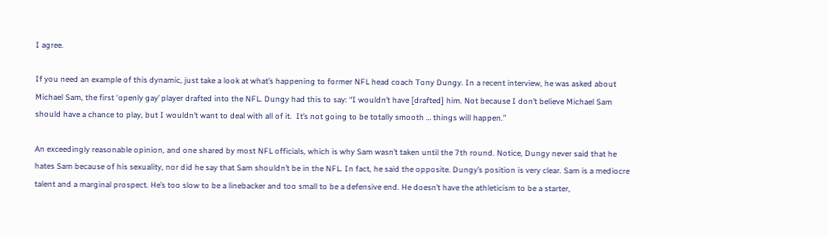I agree.

If you need an example of this dynamic, just take a look at what’s happening to former NFL head coach Tony Dungy. In a recent interview, he was asked about Michael Sam, the first ‘openly gay’ player drafted into the NFL. Dungy had this to say: “I wouldn’t have [drafted] him. Not because I don’t believe Michael Sam should have a chance to play, but I wouldn’t want to deal with all of it.  It’s not going to be totally smooth … things will happen.”

An exceedingly reasonable opinion, and one shared by most NFL officials, which is why Sam wasn’t taken until the 7th round. Notice, Dungy never said that he hates Sam because of his sexuality, nor did he say that Sam shouldn’t be in the NFL. In fact, he said the opposite. Dungy’s position is very clear. Sam is a mediocre talent and a marginal prospect. He’s too slow to be a linebacker and too small to be a defensive end. He doesn’t have the athleticism to be a starter,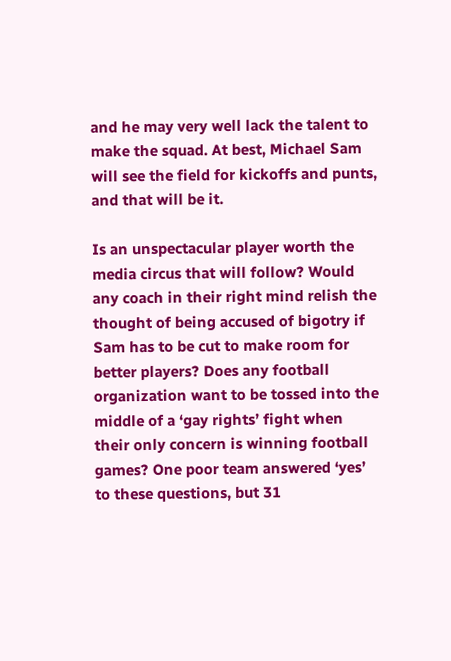and he may very well lack the talent to make the squad. At best, Michael Sam will see the field for kickoffs and punts, and that will be it.

Is an unspectacular player worth the media circus that will follow? Would any coach in their right mind relish the thought of being accused of bigotry if Sam has to be cut to make room for better players? Does any football organization want to be tossed into the middle of a ‘gay rights’ fight when their only concern is winning football games? One poor team answered ‘yes’ to these questions, but 31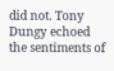did not. Tony Dungy echoed the sentiments of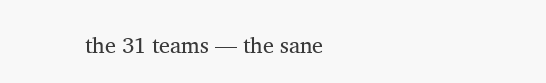the 31 teams — the sane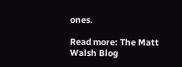ones.

Read more: The Matt Walsh Blog